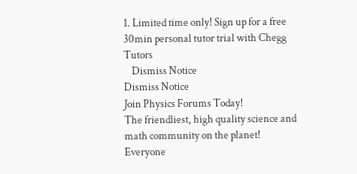1. Limited time only! Sign up for a free 30min personal tutor trial with Chegg Tutors
    Dismiss Notice
Dismiss Notice
Join Physics Forums Today!
The friendliest, high quality science and math community on the planet! Everyone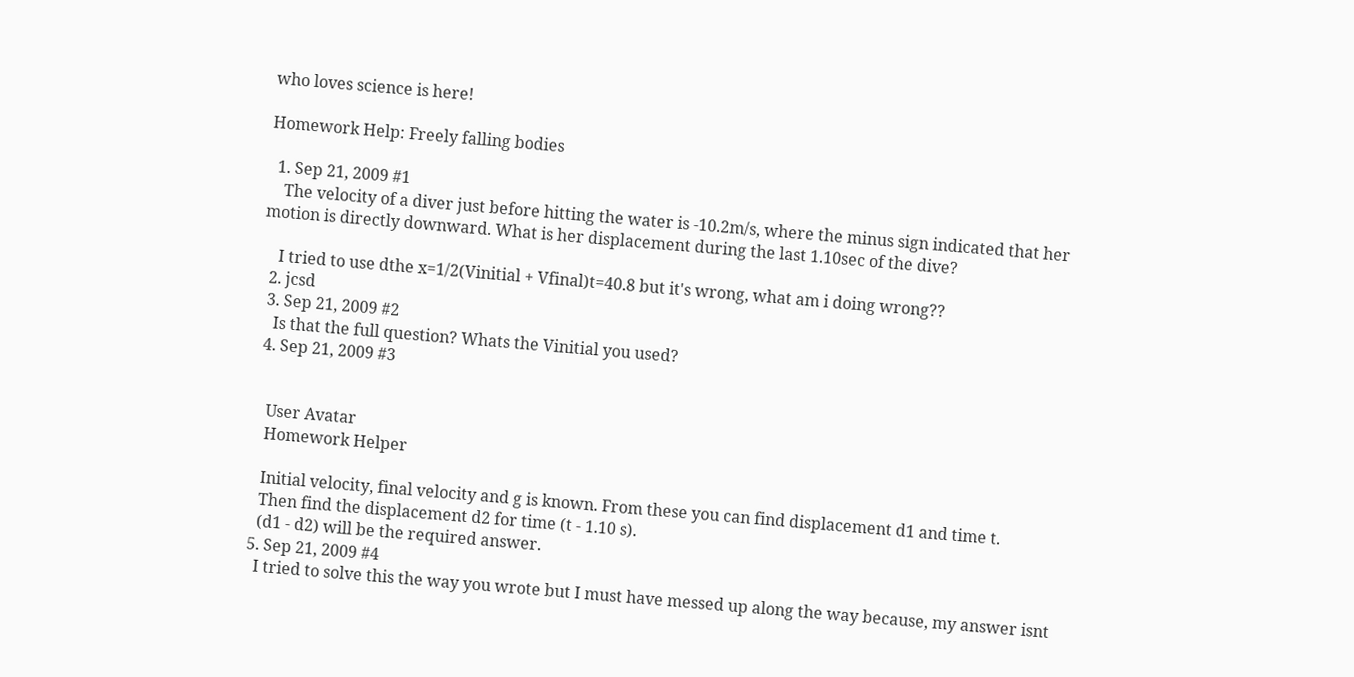who loves science is here!

Homework Help: Freely falling bodies

  1. Sep 21, 2009 #1
    The velocity of a diver just before hitting the water is -10.2m/s, where the minus sign indicated that her motion is directly downward. What is her displacement during the last 1.10sec of the dive?

    I tried to use dthe x=1/2(Vinitial + Vfinal)t=40.8 but it's wrong, what am i doing wrong??
  2. jcsd
  3. Sep 21, 2009 #2
    Is that the full question? Whats the Vinitial you used?
  4. Sep 21, 2009 #3


    User Avatar
    Homework Helper

    Initial velocity, final velocity and g is known. From these you can find displacement d1 and time t.
    Then find the displacement d2 for time (t - 1.10 s).
    (d1 - d2) will be the required answer.
  5. Sep 21, 2009 #4
    I tried to solve this the way you wrote but I must have messed up along the way because, my answer isnt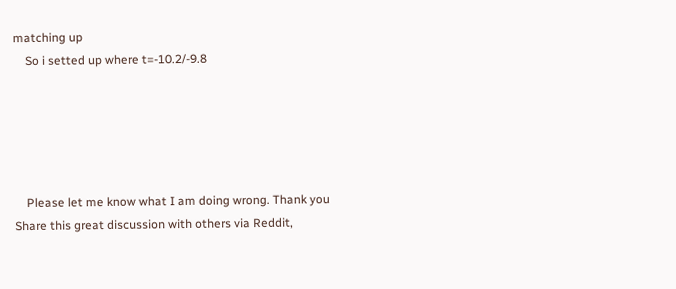matching up
    So i setted up where t=-10.2/-9.8





    Please let me know what I am doing wrong. Thank you
Share this great discussion with others via Reddit,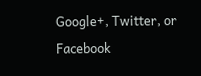Google+, Twitter, or Facebook